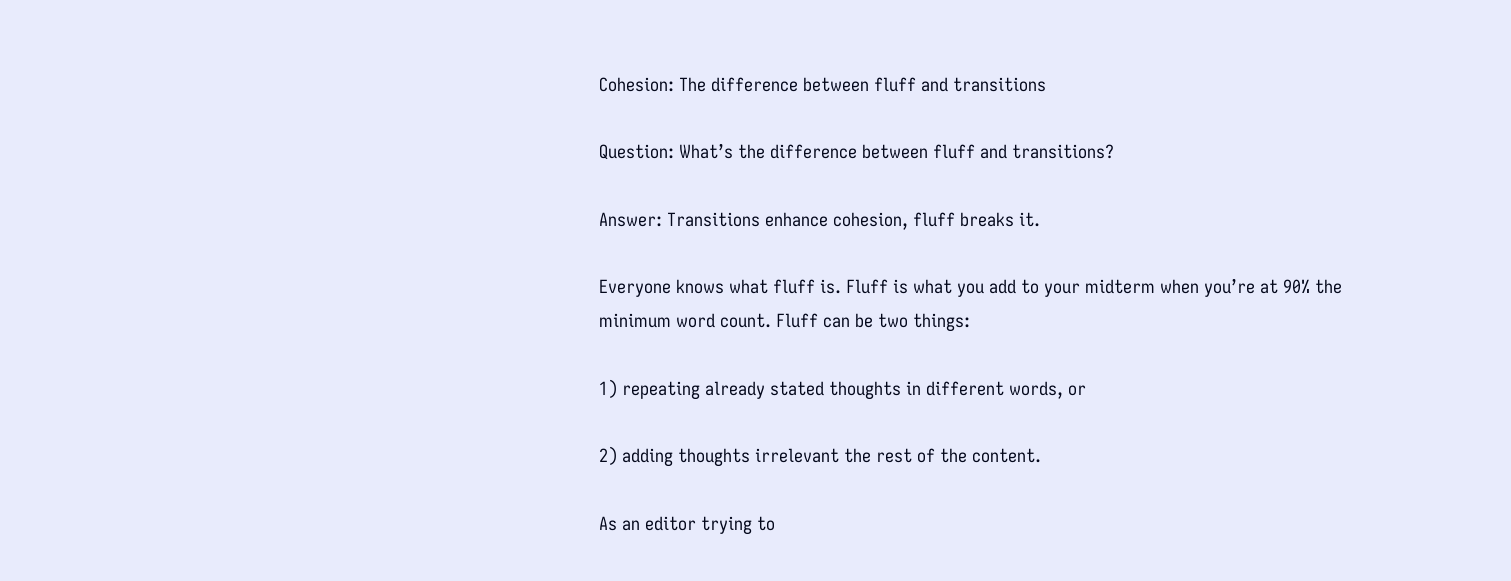Cohesion: The difference between fluff and transitions

Question: What’s the difference between fluff and transitions?

Answer: Transitions enhance cohesion, fluff breaks it.

Everyone knows what fluff is. Fluff is what you add to your midterm when you’re at 90% the minimum word count. Fluff can be two things:

1) repeating already stated thoughts in different words, or

2) adding thoughts irrelevant the rest of the content.

As an editor trying to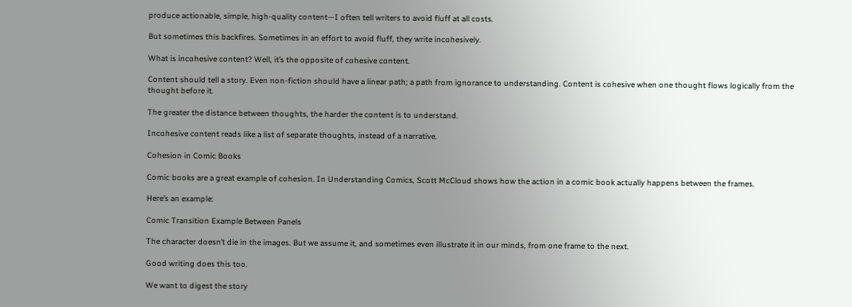produce actionable, simple, high-quality content—I often tell writers to avoid fluff at all costs.

But sometimes this backfires. Sometimes in an effort to avoid fluff, they write incohesively.

What is incohesive content? Well, it’s the opposite of cohesive content.

Content should tell a story. Even non-fiction should have a linear path; a path from ignorance to understanding. Content is cohesive when one thought flows logically from the thought before it.

The greater the distance between thoughts, the harder the content is to understand.

Incohesive content reads like a list of separate thoughts, instead of a narrative.

Cohesion in Comic Books

Comic books are a great example of cohesion. In Understanding Comics, Scott McCloud shows how the action in a comic book actually happens between the frames.

Here’s an example:

Comic Transition Example Between Panels

The character doesn’t die in the images. But we assume it, and sometimes even illustrate it in our minds, from one frame to the next.

Good writing does this too.

We want to digest the story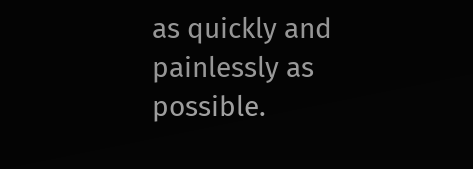as quickly and painlessly as possible.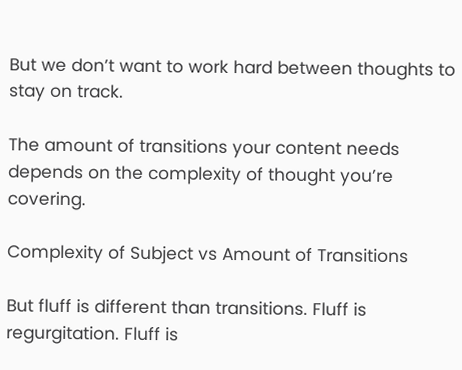But we don’t want to work hard between thoughts to stay on track.

The amount of transitions your content needs depends on the complexity of thought you’re covering.

Complexity of Subject vs Amount of Transitions

But fluff is different than transitions. Fluff is regurgitation. Fluff is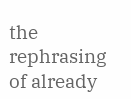the rephrasing of already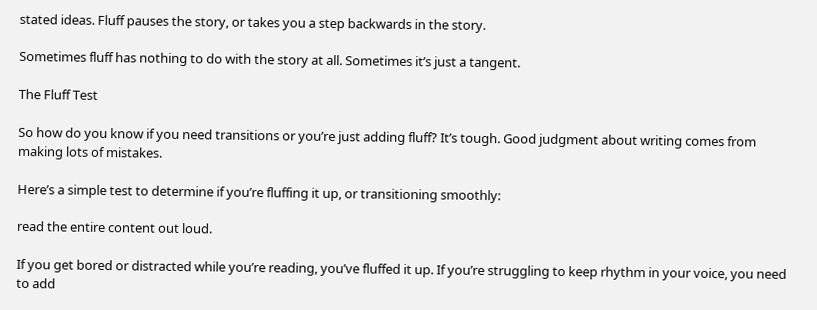stated ideas. Fluff pauses the story, or takes you a step backwards in the story.

Sometimes fluff has nothing to do with the story at all. Sometimes it’s just a tangent.

The Fluff Test

So how do you know if you need transitions or you’re just adding fluff? It’s tough. Good judgment about writing comes from making lots of mistakes.

Here’s a simple test to determine if you’re fluffing it up, or transitioning smoothly:

read the entire content out loud.

If you get bored or distracted while you’re reading, you’ve fluffed it up. If you’re struggling to keep rhythm in your voice, you need to add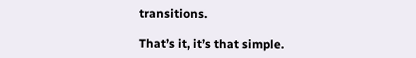transitions.

That’s it, it’s that simple.